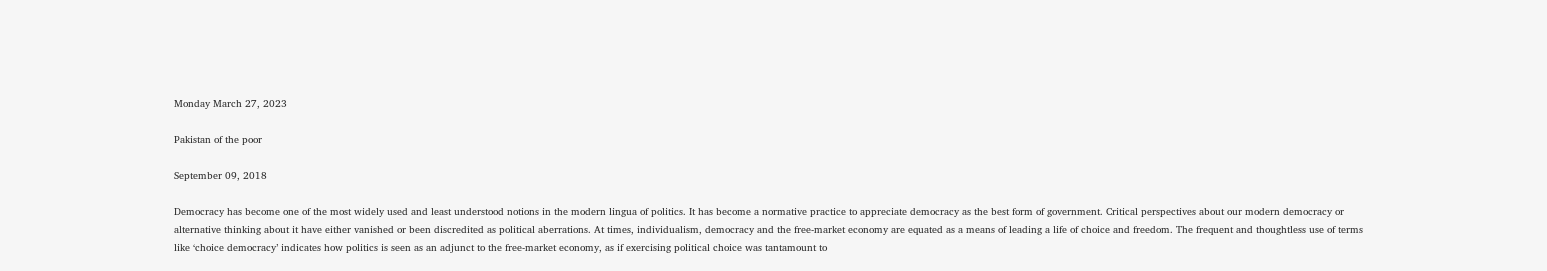Monday March 27, 2023

Pakistan of the poor

September 09, 2018

Democracy has become one of the most widely used and least understood notions in the modern lingua of politics. It has become a normative practice to appreciate democracy as the best form of government. Critical perspectives about our modern democracy or alternative thinking about it have either vanished or been discredited as political aberrations. At times, individualism, democracy and the free-market economy are equated as a means of leading a life of choice and freedom. The frequent and thoughtless use of terms like ‘choice democracy’ indicates how politics is seen as an adjunct to the free-market economy, as if exercising political choice was tantamount to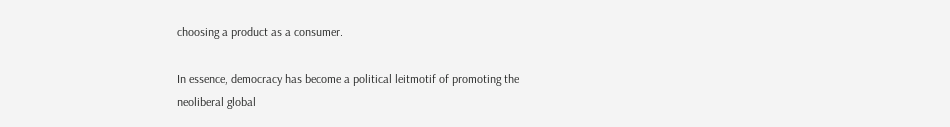choosing a product as a consumer.

In essence, democracy has become a political leitmotif of promoting the neoliberal global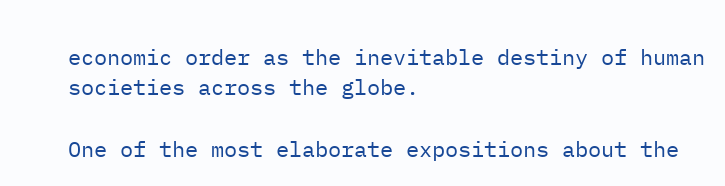economic order as the inevitable destiny of human societies across the globe.

One of the most elaborate expositions about the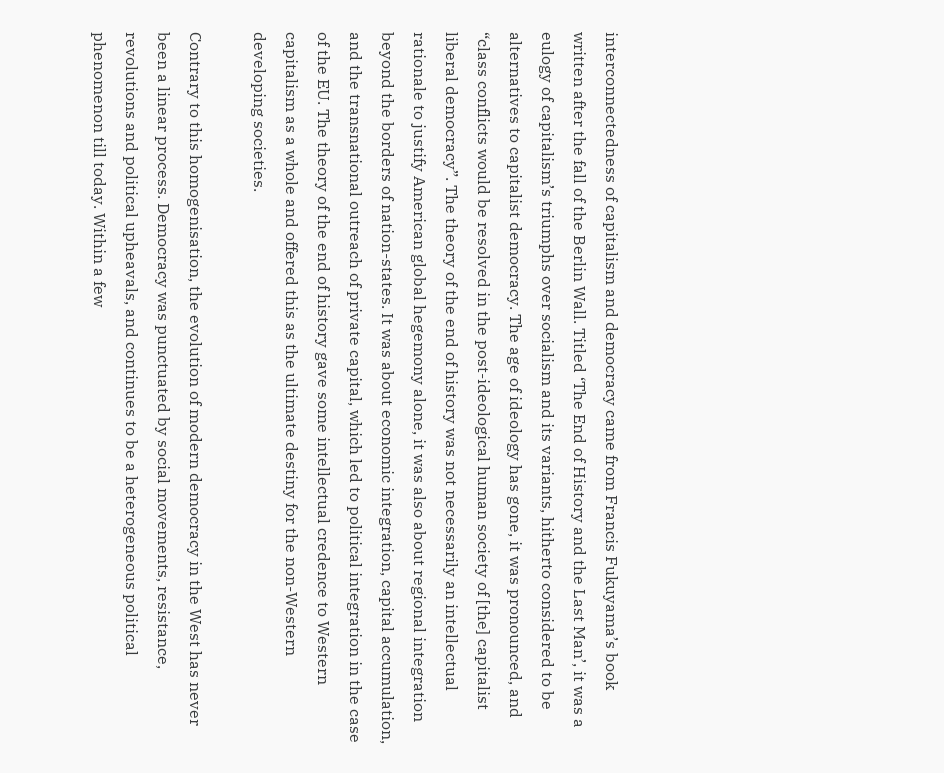interconnectedness of capitalism and democracy came from Francis Fukuyama’s book written after the fall of the Berlin Wall. Titled ‘The End of History and the Last Man’, it was a eulogy of capitalism’s triumphs over socialism and its variants, hitherto considered to be alternatives to capitalist democracy. The age of ideology has gone, it was pronounced, and “class conflicts would be resolved in the post-ideological human society of [the] capitalist liberal democracy”. The theory of the end of history was not necessarily an intellectual rationale to justify American global hegemony alone, it was also about regional integration beyond the borders of nation-states. It was about economic integration, capital accumulation, and the transnational outreach of private capital, which led to political integration in the case of the EU. The theory of the end of history gave some intellectual credence to Western capitalism as a whole and offered this as the ultimate destiny for the non-Western developing societies.

Contrary to this homogenisation, the evolution of modern democracy in the West has never been a linear process. Democracy was punctuated by social movements, resistance, revolutions and political upheavals, and continues to be a heterogeneous political phenomenon till today. Within a few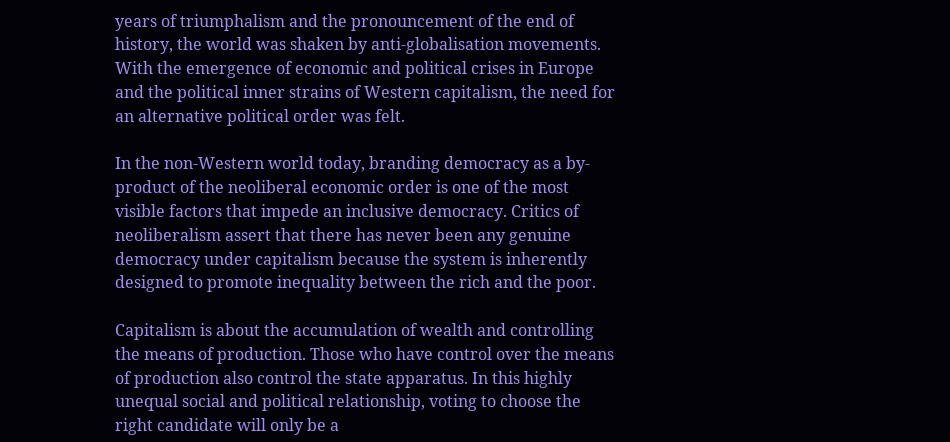years of triumphalism and the pronouncement of the end of history, the world was shaken by anti-globalisation movements. With the emergence of economic and political crises in Europe and the political inner strains of Western capitalism, the need for an alternative political order was felt.

In the non-Western world today, branding democracy as a by-product of the neoliberal economic order is one of the most visible factors that impede an inclusive democracy. Critics of neoliberalism assert that there has never been any genuine democracy under capitalism because the system is inherently designed to promote inequality between the rich and the poor.

Capitalism is about the accumulation of wealth and controlling the means of production. Those who have control over the means of production also control the state apparatus. In this highly unequal social and political relationship, voting to choose the right candidate will only be a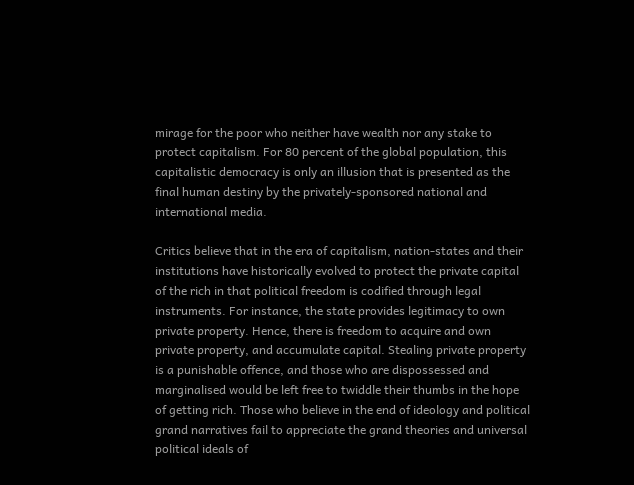mirage for the poor who neither have wealth nor any stake to protect capitalism. For 80 percent of the global population, this capitalistic democracy is only an illusion that is presented as the final human destiny by the privately-sponsored national and international media.

Critics believe that in the era of capitalism, nation-states and their institutions have historically evolved to protect the private capital of the rich in that political freedom is codified through legal instruments. For instance, the state provides legitimacy to own private property. Hence, there is freedom to acquire and own private property, and accumulate capital. Stealing private property is a punishable offence, and those who are dispossessed and marginalised would be left free to twiddle their thumbs in the hope of getting rich. Those who believe in the end of ideology and political grand narratives fail to appreciate the grand theories and universal political ideals of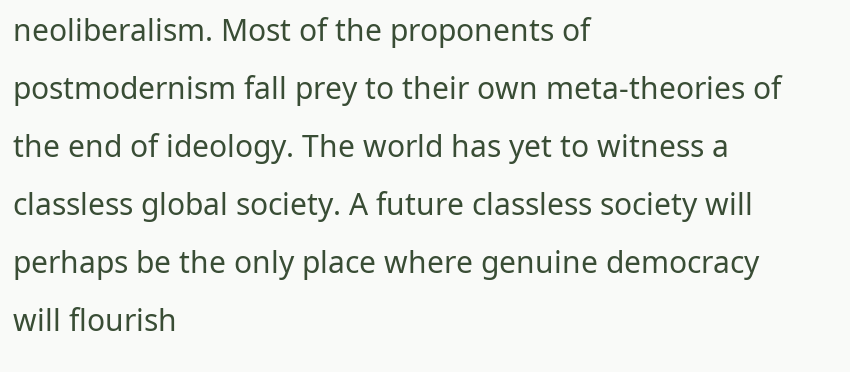neoliberalism. Most of the proponents of postmodernism fall prey to their own meta-theories of the end of ideology. The world has yet to witness a classless global society. A future classless society will perhaps be the only place where genuine democracy will flourish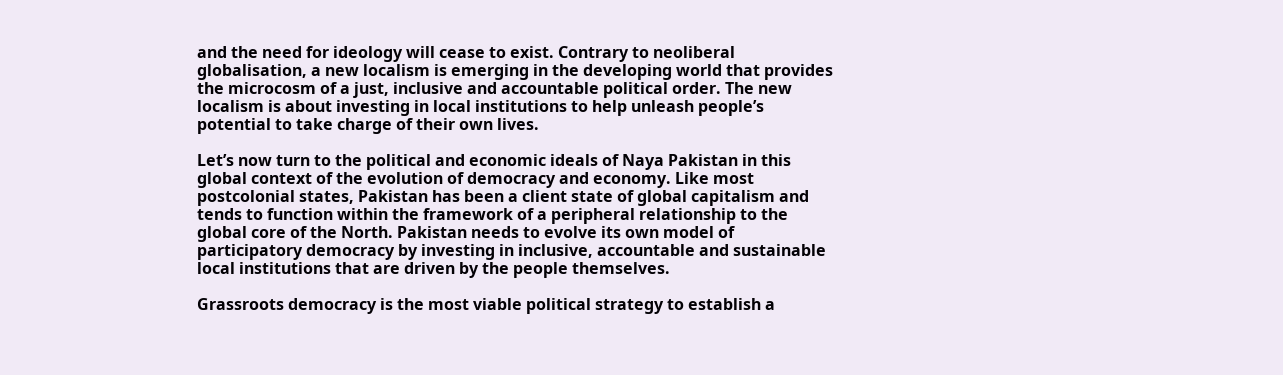and the need for ideology will cease to exist. Contrary to neoliberal globalisation, a new localism is emerging in the developing world that provides the microcosm of a just, inclusive and accountable political order. The new localism is about investing in local institutions to help unleash people’s potential to take charge of their own lives.

Let’s now turn to the political and economic ideals of Naya Pakistan in this global context of the evolution of democracy and economy. Like most postcolonial states, Pakistan has been a client state of global capitalism and tends to function within the framework of a peripheral relationship to the global core of the North. Pakistan needs to evolve its own model of participatory democracy by investing in inclusive, accountable and sustainable local institutions that are driven by the people themselves.

Grassroots democracy is the most viable political strategy to establish a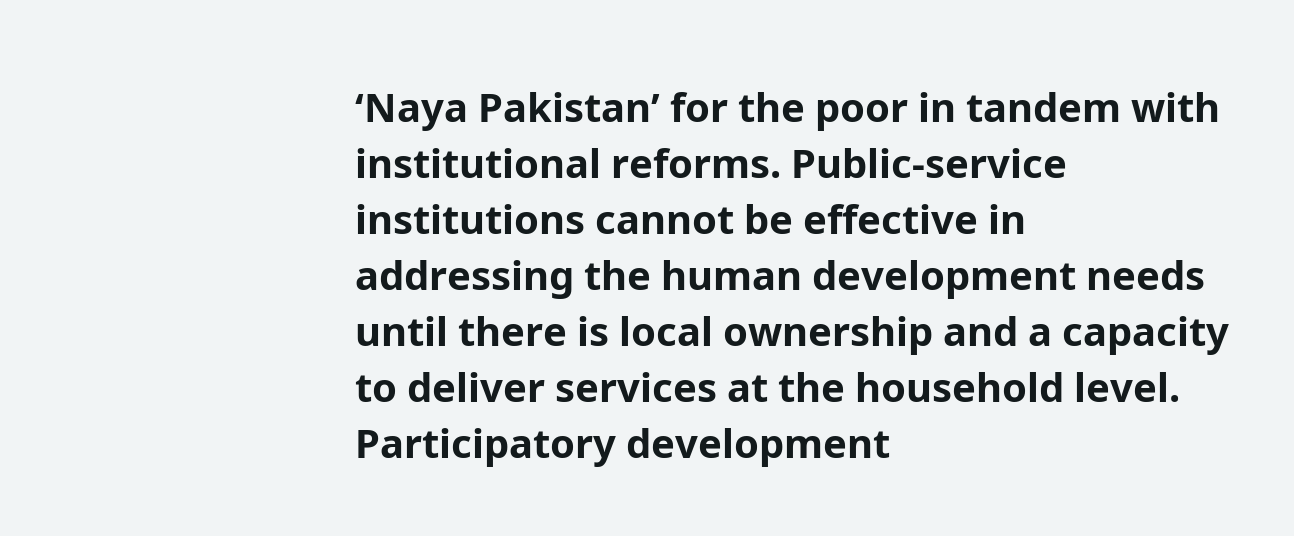‘Naya Pakistan’ for the poor in tandem with institutional reforms. Public-service institutions cannot be effective in addressing the human development needs until there is local ownership and a capacity to deliver services at the household level. Participatory development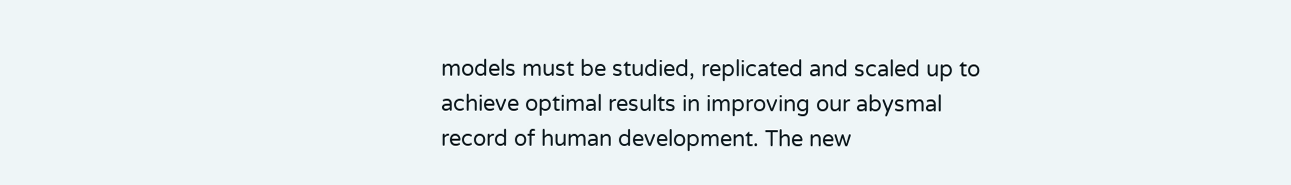models must be studied, replicated and scaled up to achieve optimal results in improving our abysmal record of human development. The new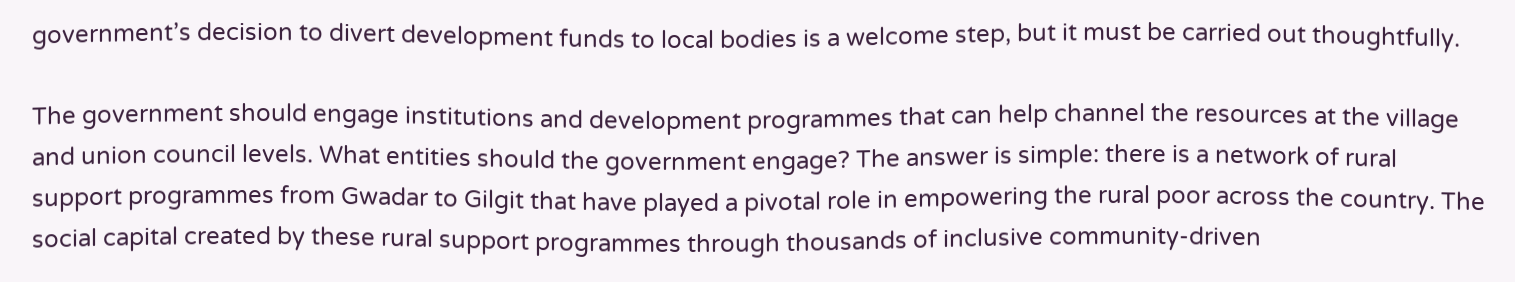government’s decision to divert development funds to local bodies is a welcome step, but it must be carried out thoughtfully.

The government should engage institutions and development programmes that can help channel the resources at the village and union council levels. What entities should the government engage? The answer is simple: there is a network of rural support programmes from Gwadar to Gilgit that have played a pivotal role in empowering the rural poor across the country. The social capital created by these rural support programmes through thousands of inclusive community-driven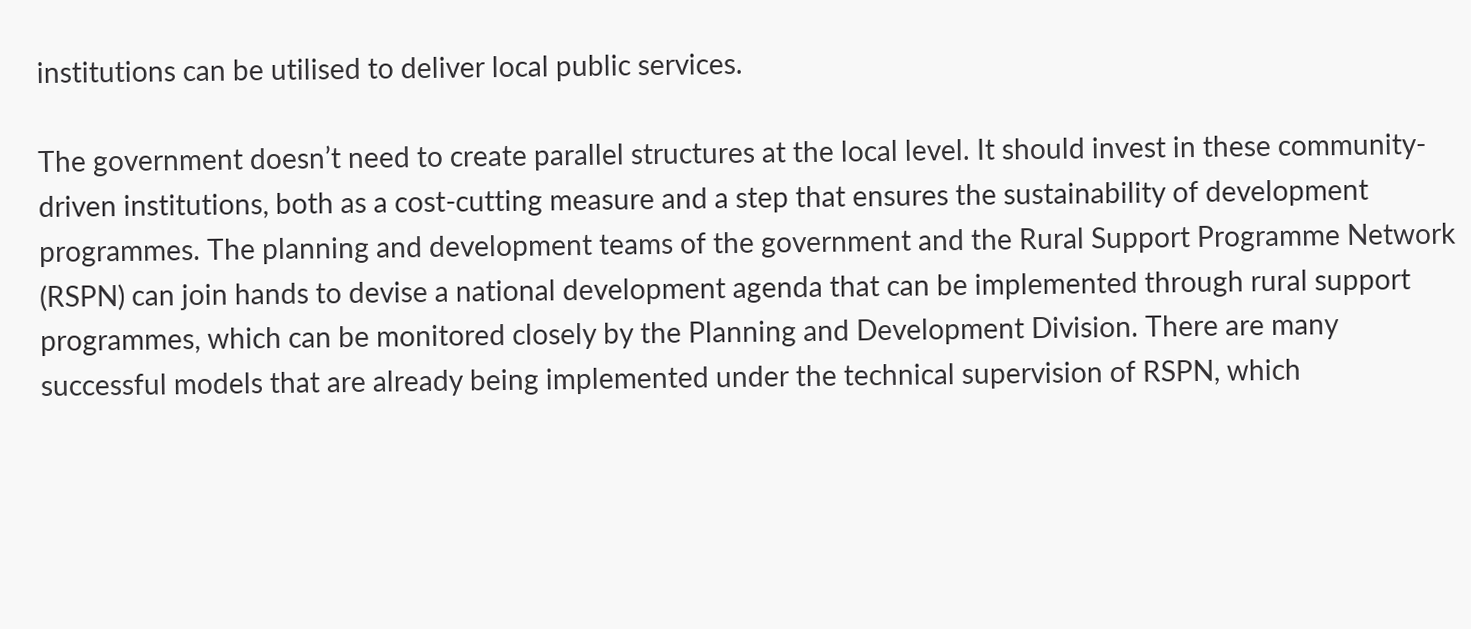institutions can be utilised to deliver local public services.

The government doesn’t need to create parallel structures at the local level. It should invest in these community-driven institutions, both as a cost-cutting measure and a step that ensures the sustainability of development programmes. The planning and development teams of the government and the Rural Support Programme Network (RSPN) can join hands to devise a national development agenda that can be implemented through rural support programmes, which can be monitored closely by the Planning and Development Division. There are many successful models that are already being implemented under the technical supervision of RSPN, which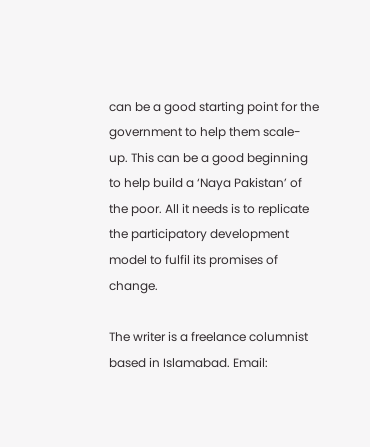can be a good starting point for the government to help them scale-up. This can be a good beginning to help build a ‘Naya Pakistan’ of the poor. All it needs is to replicate the participatory development model to fulfil its promises of change.

The writer is a freelance columnist based in Islamabad. Email: